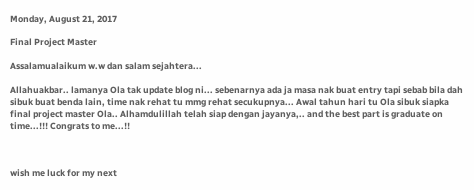Monday, August 21, 2017

Final Project Master

Assalamualaikum w.w dan salam sejahtera...

Allahuakbar.. lamanya Ola tak update blog ni... sebenarnya ada ja masa nak buat entry tapi sebab bila dah sibuk buat benda lain, time nak rehat tu mmg rehat secukupnya... Awal tahun hari tu Ola sibuk siapka final project master Ola.. Alhamdulillah telah siap dengan jayanya,.. and the best part is graduate on time...!!! Congrats to me...!!



wish me luck for my next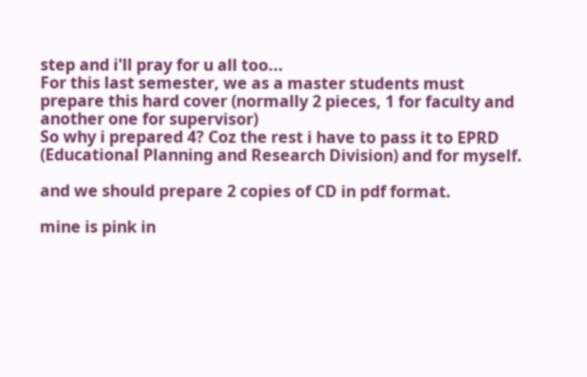step and i'll pray for u all too...
For this last semester, we as a master students must prepare this hard cover (normally 2 pieces, 1 for faculty and another one for supervisor)
So why i prepared 4? Coz the rest i have to pass it to EPRD (Educational Planning and Research Division) and for myself.

and we should prepare 2 copies of CD in pdf format.

mine is pink in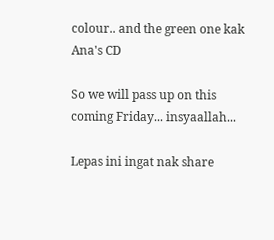colour.. and the green one kak Ana's CD

So we will pass up on this coming Friday... insyaallah...

Lepas ini ingat nak share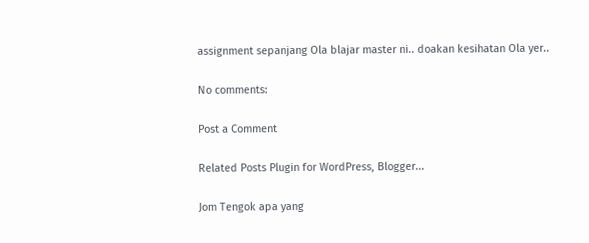assignment sepanjang Ola blajar master ni.. doakan kesihatan Ola yer..

No comments:

Post a Comment

Related Posts Plugin for WordPress, Blogger...

Jom Tengok apa yang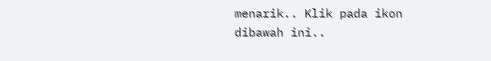menarik.. Klik pada ikon dibawah ini..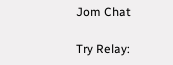Jom Chat

Try Relay: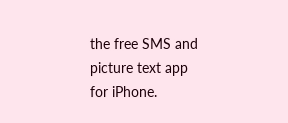the free SMS and picture text app for iPhone.